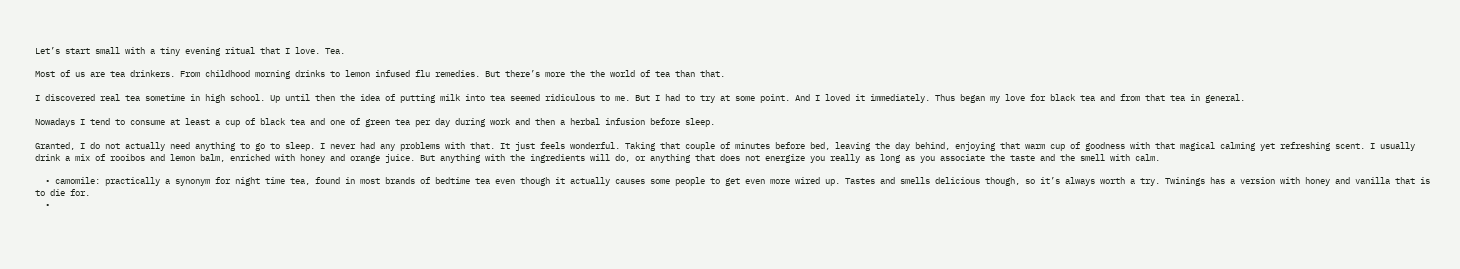Let’s start small with a tiny evening ritual that I love. Tea.

Most of us are tea drinkers. From childhood morning drinks to lemon infused flu remedies. But there’s more the the world of tea than that.

I discovered real tea sometime in high school. Up until then the idea of putting milk into tea seemed ridiculous to me. But I had to try at some point. And I loved it immediately. Thus began my love for black tea and from that tea in general.

Nowadays I tend to consume at least a cup of black tea and one of green tea per day during work and then a herbal infusion before sleep.

Granted, I do not actually need anything to go to sleep. I never had any problems with that. It just feels wonderful. Taking that couple of minutes before bed, leaving the day behind, enjoying that warm cup of goodness with that magical calming yet refreshing scent. I usually drink a mix of rooibos and lemon balm, enriched with honey and orange juice. But anything with the ingredients will do, or anything that does not energize you really as long as you associate the taste and the smell with calm.

  • camomile: practically a synonym for night time tea, found in most brands of bedtime tea even though it actually causes some people to get even more wired up. Tastes and smells delicious though, so it’s always worth a try. Twinings has a version with honey and vanilla that is to die for.
  •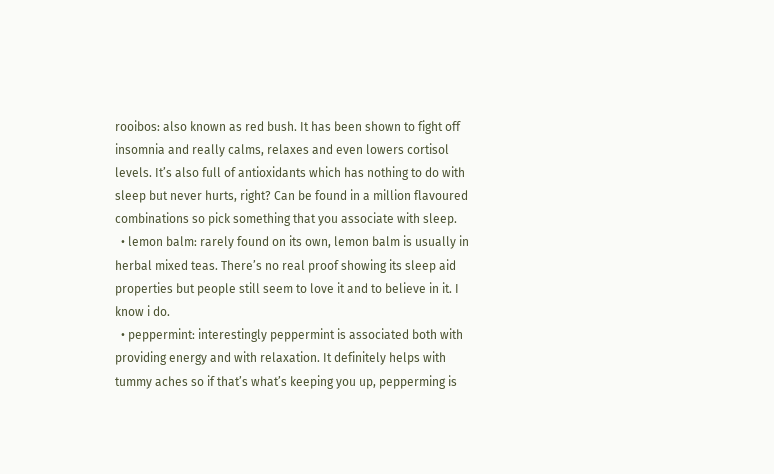rooibos: also known as red bush. It has been shown to fight off insomnia and really calms, relaxes and even lowers cortisol levels. It’s also full of antioxidants which has nothing to do with sleep but never hurts, right? Can be found in a million flavoured combinations so pick something that you associate with sleep.
  • lemon balm: rarely found on its own, lemon balm is usually in herbal mixed teas. There’s no real proof showing its sleep aid properties but people still seem to love it and to believe in it. I know i do.
  • peppermint: interestingly peppermint is associated both with providing energy and with relaxation. It definitely helps with tummy aches so if that’s what’s keeping you up, pepperming is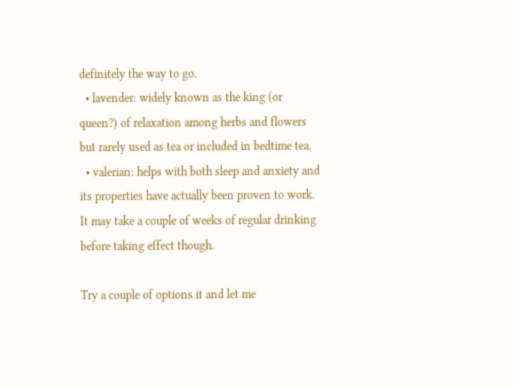definitely the way to go.
  • lavender: widely known as the king (or queen?) of relaxation among herbs and flowers but rarely used as tea or included in bedtime tea.
  • valerian: helps with both sleep and anxiety and its properties have actually been proven to work. It may take a couple of weeks of regular drinking before taking effect though.

Try a couple of options it and let me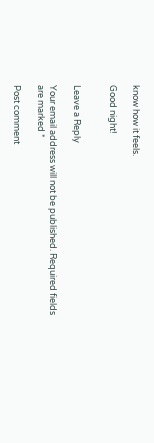know how it feels.

Good night!


Leave a Reply

Your email address will not be published. Required fields are marked *

Post comment